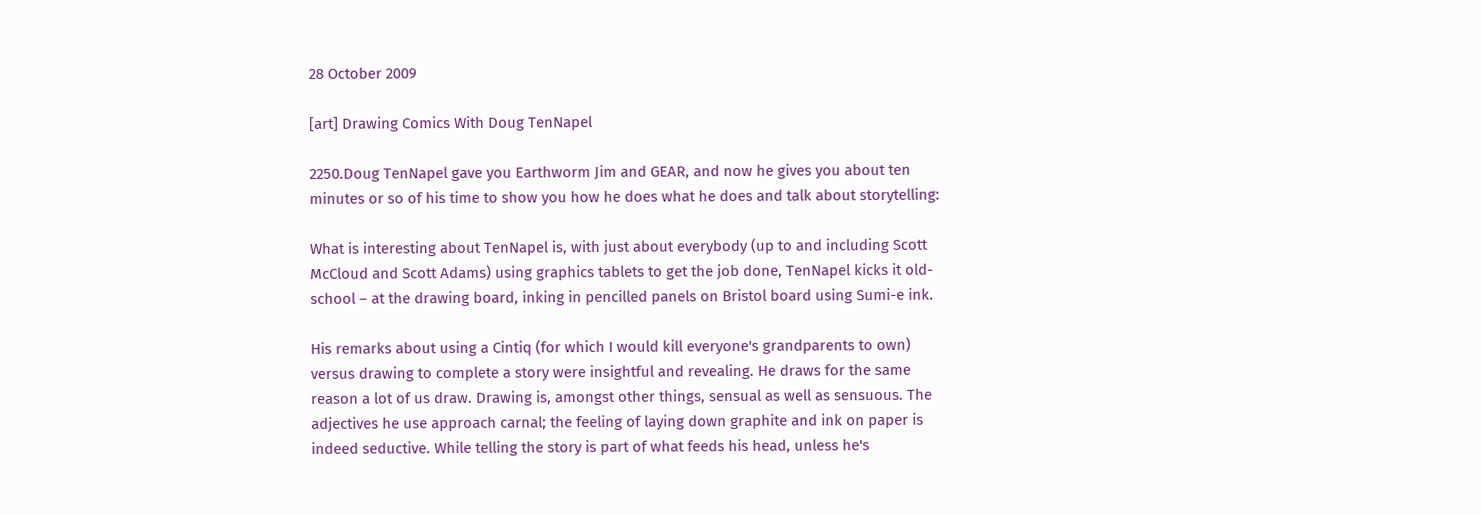28 October 2009

[art] Drawing Comics With Doug TenNapel

2250.Doug TenNapel gave you Earthworm Jim and GEAR, and now he gives you about ten minutes or so of his time to show you how he does what he does and talk about storytelling:

What is interesting about TenNapel is, with just about everybody (up to and including Scott McCloud and Scott Adams) using graphics tablets to get the job done, TenNapel kicks it old-school – at the drawing board, inking in pencilled panels on Bristol board using Sumi-e ink.

His remarks about using a Cintiq (for which I would kill everyone's grandparents to own) versus drawing to complete a story were insightful and revealing. He draws for the same reason a lot of us draw. Drawing is, amongst other things, sensual as well as sensuous. The adjectives he use approach carnal; the feeling of laying down graphite and ink on paper is indeed seductive. While telling the story is part of what feeds his head, unless he's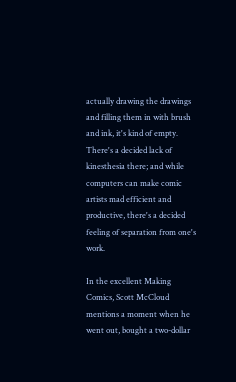actually drawing the drawings and filling them in with brush and ink, it's kind of empty. There's a decided lack of kinesthesia there; and while computers can make comic artists mad efficient and productive, there's a decided feeling of separation from one's work.

In the excellent Making Comics, Scott McCloud mentions a moment when he went out, bought a two-dollar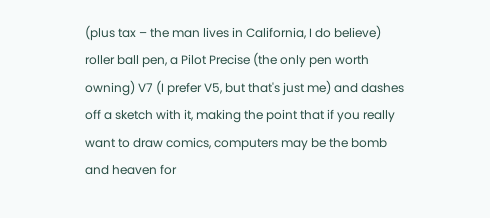(plus tax – the man lives in California, I do believe) roller ball pen, a Pilot Precise (the only pen worth owning) V7 (I prefer V5, but that's just me) and dashes off a sketch with it, making the point that if you really want to draw comics, computers may be the bomb and heaven for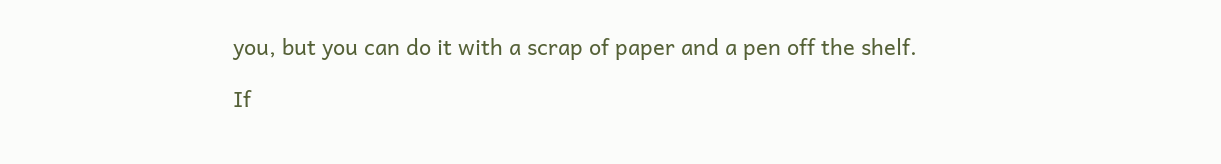you, but you can do it with a scrap of paper and a pen off the shelf.

If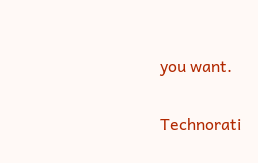you want.

Technorati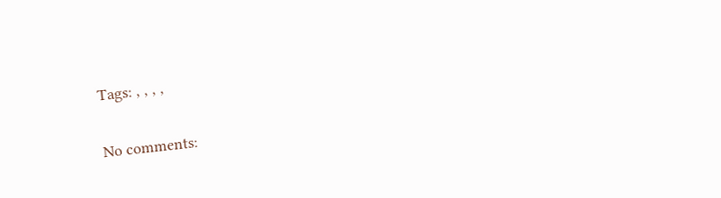Tags: , , , ,

No comments: